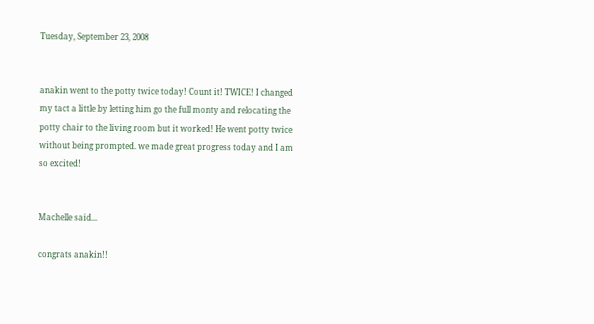Tuesday, September 23, 2008


anakin went to the potty twice today! Count it! TWICE! I changed my tact a little by letting him go the full monty and relocating the potty chair to the living room but it worked! He went potty twice without being prompted. we made great progress today and I am so excited!


Machelle said...

congrats anakin!!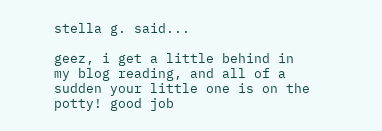stella g. said...

geez, i get a little behind in my blog reading, and all of a sudden your little one is on the potty! good job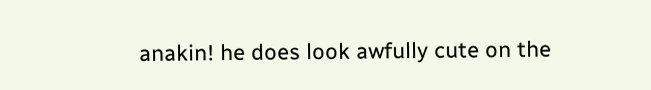anakin! he does look awfully cute on the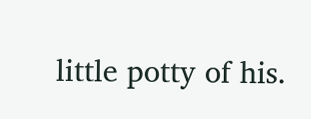little potty of his.